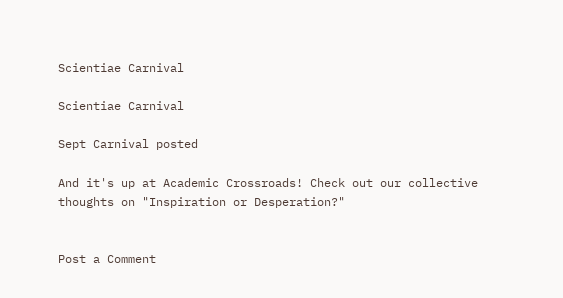Scientiae Carnival

Scientiae Carnival

Sept Carnival posted

And it's up at Academic Crossroads! Check out our collective thoughts on "Inspiration or Desperation?"


Post a Comment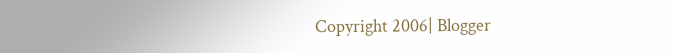Copyright 2006| Blogger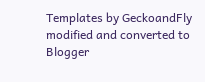Templates by GeckoandFly modified and converted to Blogger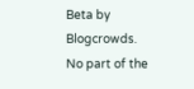Beta by Blogcrowds.
No part of the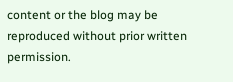content or the blog may be reproduced without prior written permission.